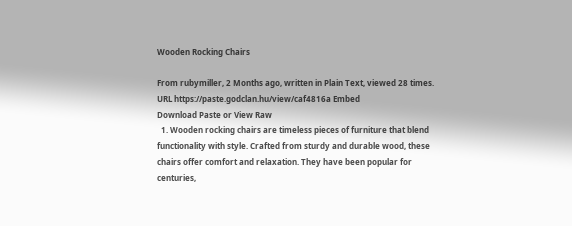Wooden Rocking Chairs

From rubymiller, 2 Months ago, written in Plain Text, viewed 28 times.
URL https://paste.godclan.hu/view/caf4816a Embed
Download Paste or View Raw
  1. Wooden rocking chairs are timeless pieces of furniture that blend functionality with style. Crafted from sturdy and durable wood, these chairs offer comfort and relaxation. They have been popular for centuries,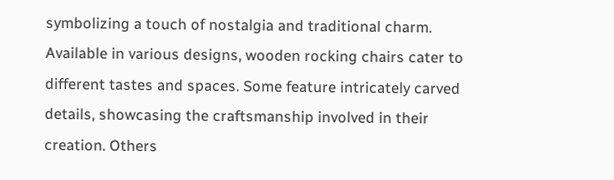symbolizing a touch of nostalgia and traditional charm. Available in various designs, wooden rocking chairs cater to different tastes and spaces. Some feature intricately carved details, showcasing the craftsmanship involved in their creation. Others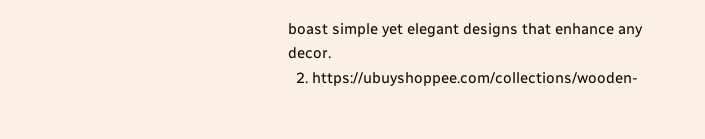boast simple yet elegant designs that enhance any decor.
  2. https://ubuyshoppee.com/collections/wooden-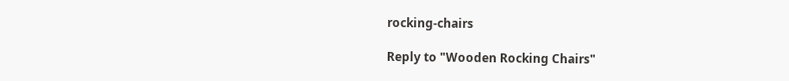rocking-chairs

Reply to "Wooden Rocking Chairs"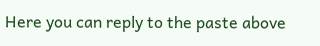Here you can reply to the paste above